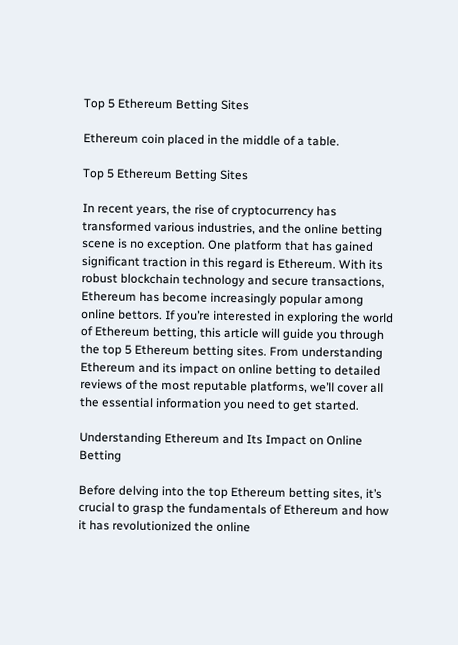Top 5 Ethereum Betting Sites

Ethereum coin placed in the middle of a table.

Top 5 Ethereum Betting Sites

In recent years, the rise of cryptocurrency has transformed various industries, and the online betting scene is no exception. One platform that has gained significant traction in this regard is Ethereum. With its robust blockchain technology and secure transactions, Ethereum has become increasingly popular among online bettors. If you’re interested in exploring the world of Ethereum betting, this article will guide you through the top 5 Ethereum betting sites. From understanding Ethereum and its impact on online betting to detailed reviews of the most reputable platforms, we’ll cover all the essential information you need to get started.

Understanding Ethereum and Its Impact on Online Betting

Before delving into the top Ethereum betting sites, it’s crucial to grasp the fundamentals of Ethereum and how it has revolutionized the online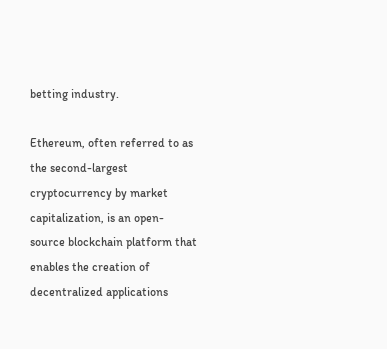betting industry.

Ethereum, often referred to as the second-largest cryptocurrency by market capitalization, is an open-source blockchain platform that enables the creation of decentralized applications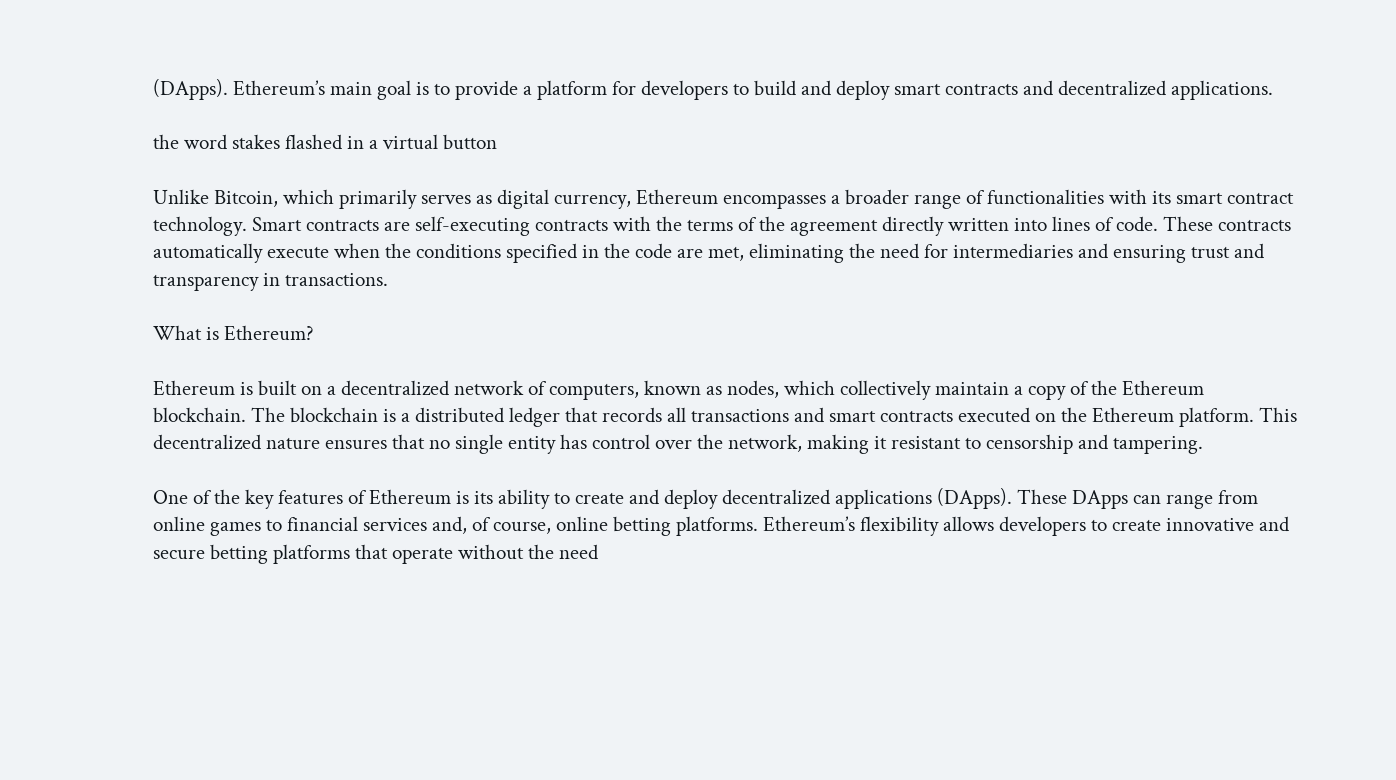(DApps). Ethereum’s main goal is to provide a platform for developers to build and deploy smart contracts and decentralized applications.

the word stakes flashed in a virtual button

Unlike Bitcoin, which primarily serves as digital currency, Ethereum encompasses a broader range of functionalities with its smart contract technology. Smart contracts are self-executing contracts with the terms of the agreement directly written into lines of code. These contracts automatically execute when the conditions specified in the code are met, eliminating the need for intermediaries and ensuring trust and transparency in transactions.

What is Ethereum?

Ethereum is built on a decentralized network of computers, known as nodes, which collectively maintain a copy of the Ethereum blockchain. The blockchain is a distributed ledger that records all transactions and smart contracts executed on the Ethereum platform. This decentralized nature ensures that no single entity has control over the network, making it resistant to censorship and tampering.

One of the key features of Ethereum is its ability to create and deploy decentralized applications (DApps). These DApps can range from online games to financial services and, of course, online betting platforms. Ethereum’s flexibility allows developers to create innovative and secure betting platforms that operate without the need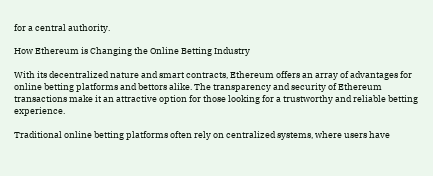for a central authority.

How Ethereum is Changing the Online Betting Industry

With its decentralized nature and smart contracts, Ethereum offers an array of advantages for online betting platforms and bettors alike. The transparency and security of Ethereum transactions make it an attractive option for those looking for a trustworthy and reliable betting experience.

Traditional online betting platforms often rely on centralized systems, where users have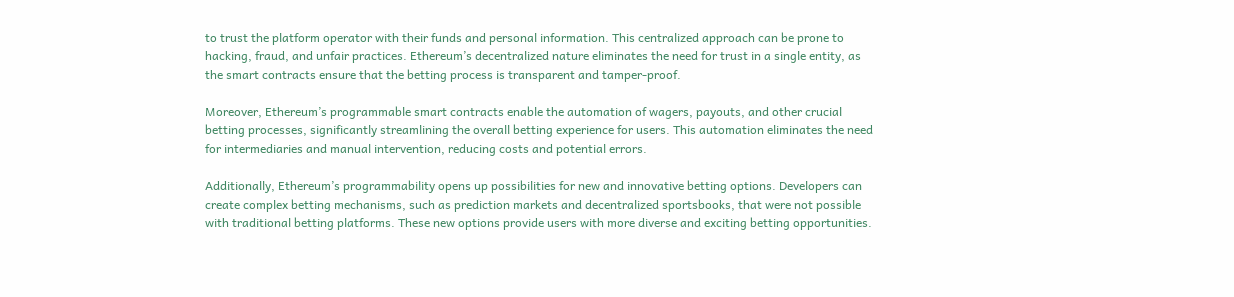to trust the platform operator with their funds and personal information. This centralized approach can be prone to hacking, fraud, and unfair practices. Ethereum’s decentralized nature eliminates the need for trust in a single entity, as the smart contracts ensure that the betting process is transparent and tamper-proof.

Moreover, Ethereum’s programmable smart contracts enable the automation of wagers, payouts, and other crucial betting processes, significantly streamlining the overall betting experience for users. This automation eliminates the need for intermediaries and manual intervention, reducing costs and potential errors.

Additionally, Ethereum’s programmability opens up possibilities for new and innovative betting options. Developers can create complex betting mechanisms, such as prediction markets and decentralized sportsbooks, that were not possible with traditional betting platforms. These new options provide users with more diverse and exciting betting opportunities.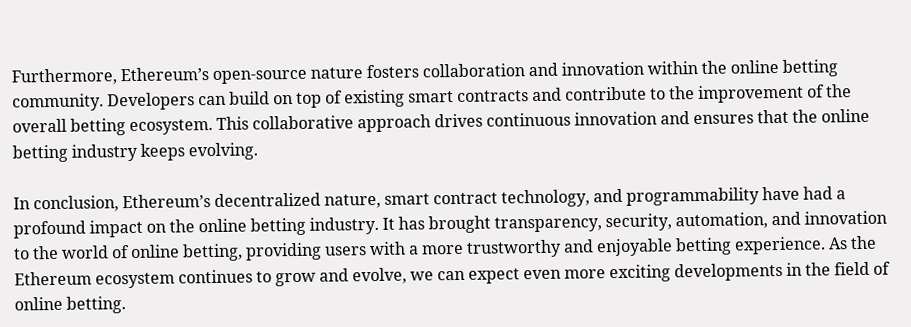Furthermore, Ethereum’s open-source nature fosters collaboration and innovation within the online betting community. Developers can build on top of existing smart contracts and contribute to the improvement of the overall betting ecosystem. This collaborative approach drives continuous innovation and ensures that the online betting industry keeps evolving.

In conclusion, Ethereum’s decentralized nature, smart contract technology, and programmability have had a profound impact on the online betting industry. It has brought transparency, security, automation, and innovation to the world of online betting, providing users with a more trustworthy and enjoyable betting experience. As the Ethereum ecosystem continues to grow and evolve, we can expect even more exciting developments in the field of online betting.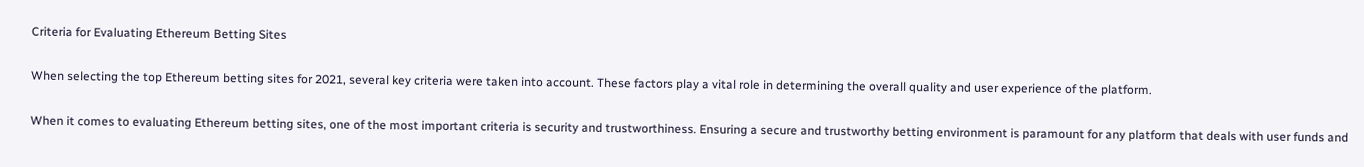Criteria for Evaluating Ethereum Betting Sites

When selecting the top Ethereum betting sites for 2021, several key criteria were taken into account. These factors play a vital role in determining the overall quality and user experience of the platform.

When it comes to evaluating Ethereum betting sites, one of the most important criteria is security and trustworthiness. Ensuring a secure and trustworthy betting environment is paramount for any platform that deals with user funds and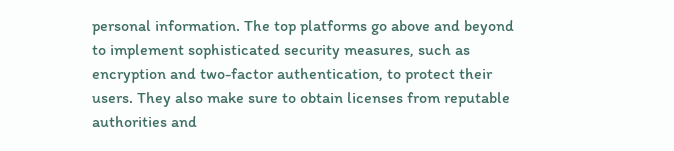personal information. The top platforms go above and beyond to implement sophisticated security measures, such as encryption and two-factor authentication, to protect their users. They also make sure to obtain licenses from reputable authorities and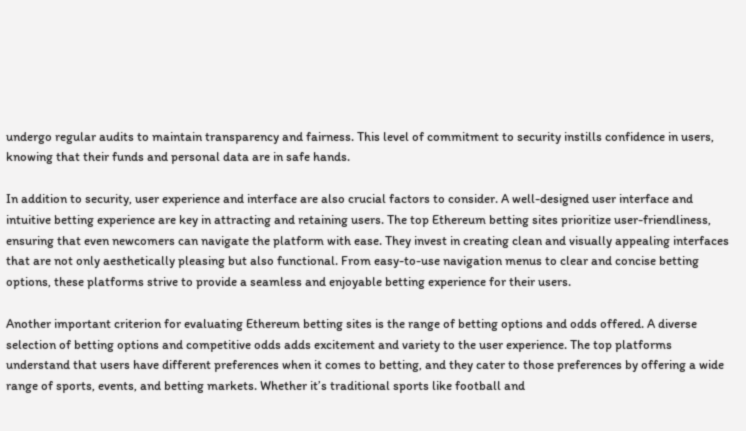undergo regular audits to maintain transparency and fairness. This level of commitment to security instills confidence in users, knowing that their funds and personal data are in safe hands.

In addition to security, user experience and interface are also crucial factors to consider. A well-designed user interface and intuitive betting experience are key in attracting and retaining users. The top Ethereum betting sites prioritize user-friendliness, ensuring that even newcomers can navigate the platform with ease. They invest in creating clean and visually appealing interfaces that are not only aesthetically pleasing but also functional. From easy-to-use navigation menus to clear and concise betting options, these platforms strive to provide a seamless and enjoyable betting experience for their users.

Another important criterion for evaluating Ethereum betting sites is the range of betting options and odds offered. A diverse selection of betting options and competitive odds adds excitement and variety to the user experience. The top platforms understand that users have different preferences when it comes to betting, and they cater to those preferences by offering a wide range of sports, events, and betting markets. Whether it’s traditional sports like football and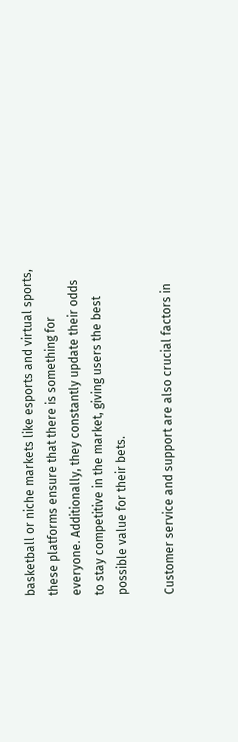basketball or niche markets like esports and virtual sports, these platforms ensure that there is something for everyone. Additionally, they constantly update their odds to stay competitive in the market, giving users the best possible value for their bets.

Customer service and support are also crucial factors in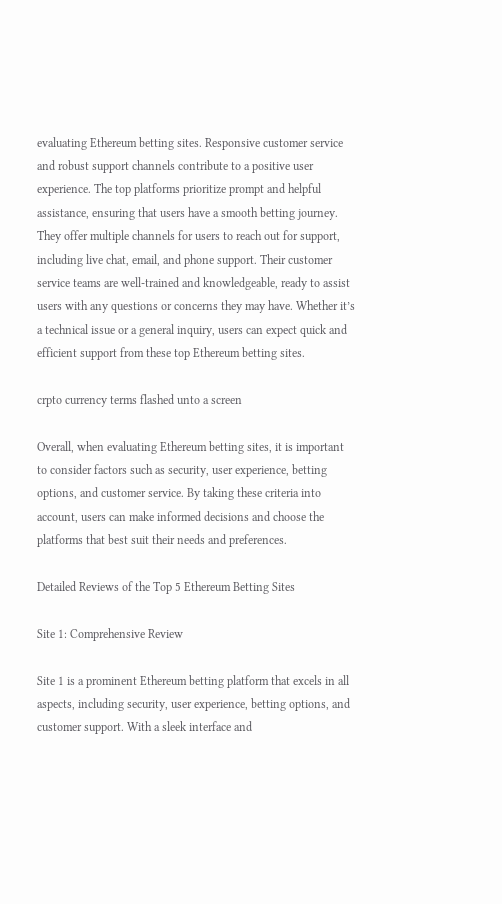evaluating Ethereum betting sites. Responsive customer service and robust support channels contribute to a positive user experience. The top platforms prioritize prompt and helpful assistance, ensuring that users have a smooth betting journey. They offer multiple channels for users to reach out for support, including live chat, email, and phone support. Their customer service teams are well-trained and knowledgeable, ready to assist users with any questions or concerns they may have. Whether it’s a technical issue or a general inquiry, users can expect quick and efficient support from these top Ethereum betting sites.

crpto currency terms flashed unto a screen

Overall, when evaluating Ethereum betting sites, it is important to consider factors such as security, user experience, betting options, and customer service. By taking these criteria into account, users can make informed decisions and choose the platforms that best suit their needs and preferences.

Detailed Reviews of the Top 5 Ethereum Betting Sites

Site 1: Comprehensive Review

Site 1 is a prominent Ethereum betting platform that excels in all aspects, including security, user experience, betting options, and customer support. With a sleek interface and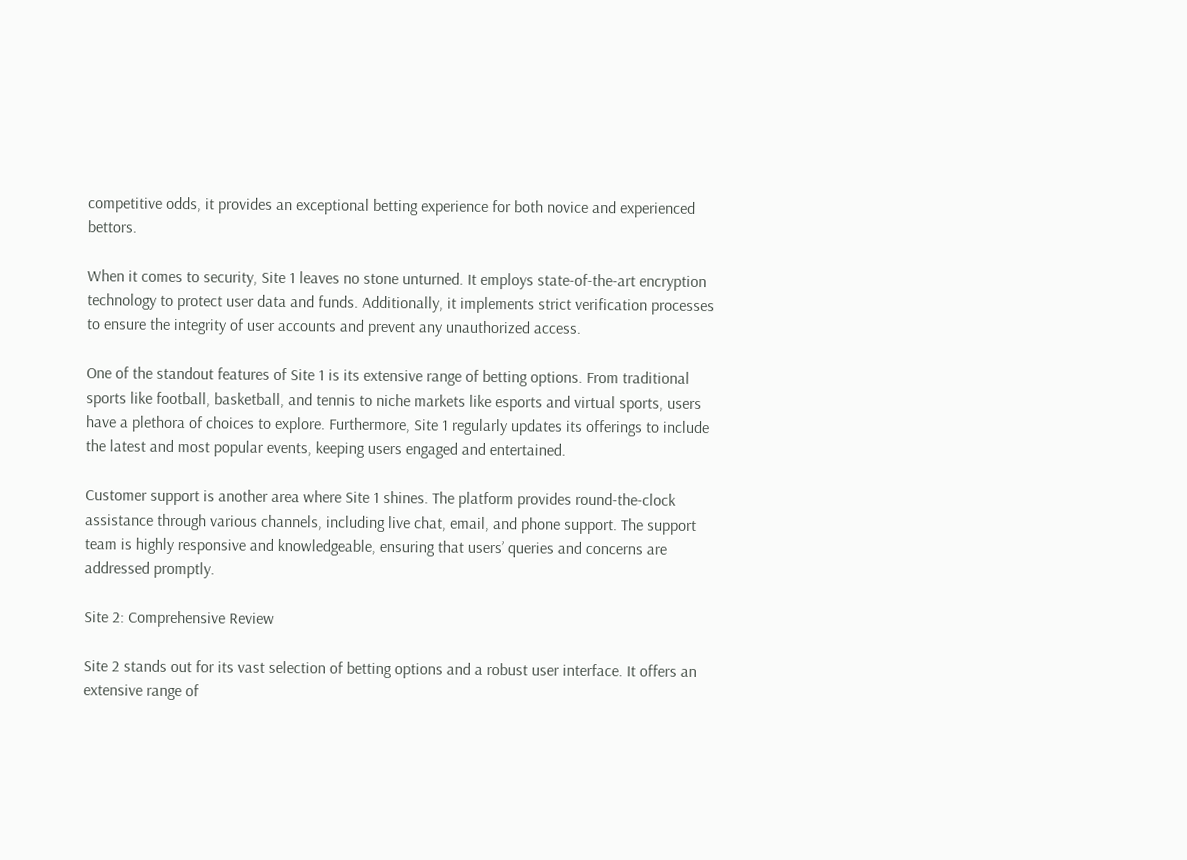competitive odds, it provides an exceptional betting experience for both novice and experienced bettors.

When it comes to security, Site 1 leaves no stone unturned. It employs state-of-the-art encryption technology to protect user data and funds. Additionally, it implements strict verification processes to ensure the integrity of user accounts and prevent any unauthorized access.

One of the standout features of Site 1 is its extensive range of betting options. From traditional sports like football, basketball, and tennis to niche markets like esports and virtual sports, users have a plethora of choices to explore. Furthermore, Site 1 regularly updates its offerings to include the latest and most popular events, keeping users engaged and entertained.

Customer support is another area where Site 1 shines. The platform provides round-the-clock assistance through various channels, including live chat, email, and phone support. The support team is highly responsive and knowledgeable, ensuring that users’ queries and concerns are addressed promptly.

Site 2: Comprehensive Review

Site 2 stands out for its vast selection of betting options and a robust user interface. It offers an extensive range of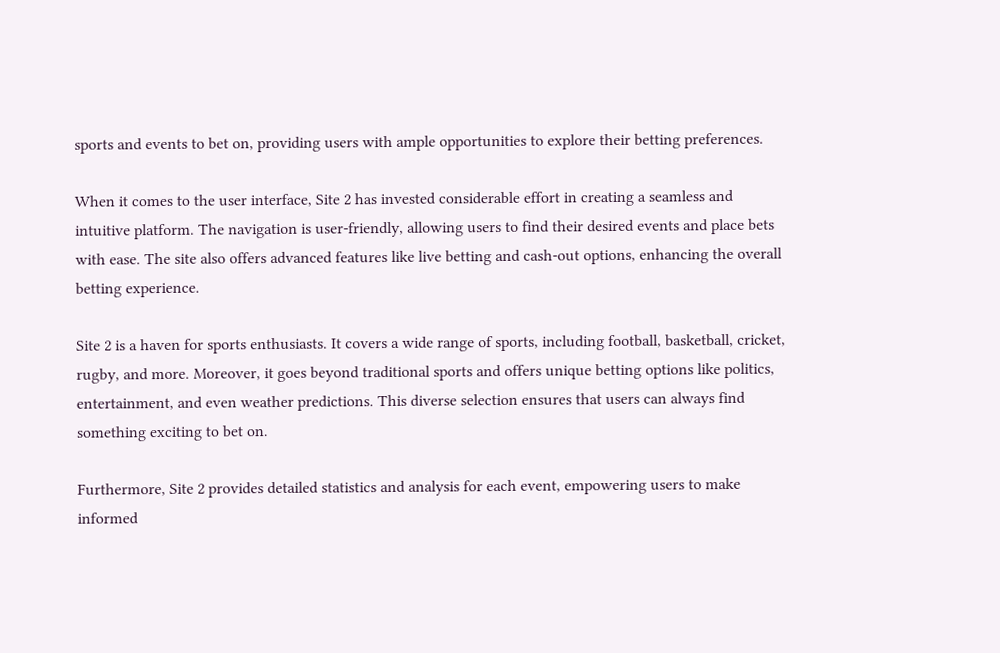sports and events to bet on, providing users with ample opportunities to explore their betting preferences.

When it comes to the user interface, Site 2 has invested considerable effort in creating a seamless and intuitive platform. The navigation is user-friendly, allowing users to find their desired events and place bets with ease. The site also offers advanced features like live betting and cash-out options, enhancing the overall betting experience.

Site 2 is a haven for sports enthusiasts. It covers a wide range of sports, including football, basketball, cricket, rugby, and more. Moreover, it goes beyond traditional sports and offers unique betting options like politics, entertainment, and even weather predictions. This diverse selection ensures that users can always find something exciting to bet on.

Furthermore, Site 2 provides detailed statistics and analysis for each event, empowering users to make informed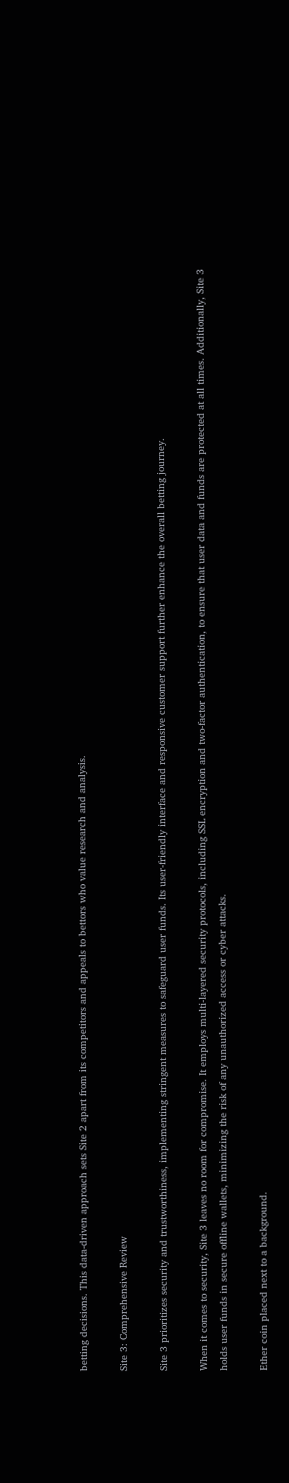betting decisions. This data-driven approach sets Site 2 apart from its competitors and appeals to bettors who value research and analysis.

Site 3: Comprehensive Review

Site 3 prioritizes security and trustworthiness, implementing stringent measures to safeguard user funds. Its user-friendly interface and responsive customer support further enhance the overall betting journey.

When it comes to security, Site 3 leaves no room for compromise. It employs multi-layered security protocols, including SSL encryption and two-factor authentication, to ensure that user data and funds are protected at all times. Additionally, Site 3 holds user funds in secure offline wallets, minimizing the risk of any unauthorized access or cyber attacks.

Ether coin placed next to a background.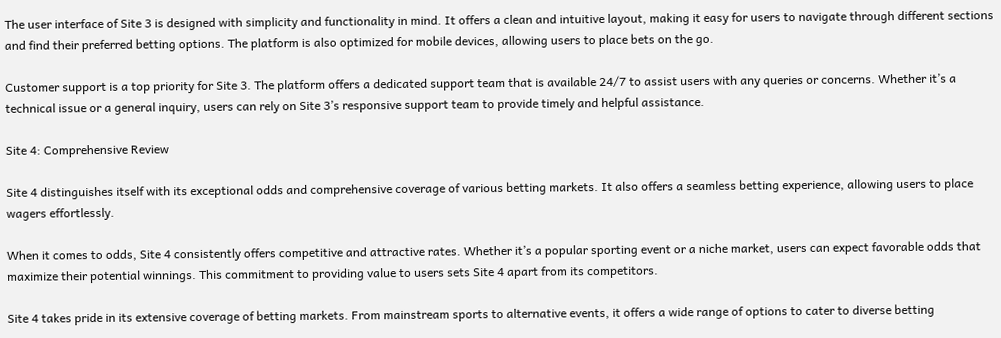The user interface of Site 3 is designed with simplicity and functionality in mind. It offers a clean and intuitive layout, making it easy for users to navigate through different sections and find their preferred betting options. The platform is also optimized for mobile devices, allowing users to place bets on the go.

Customer support is a top priority for Site 3. The platform offers a dedicated support team that is available 24/7 to assist users with any queries or concerns. Whether it’s a technical issue or a general inquiry, users can rely on Site 3’s responsive support team to provide timely and helpful assistance.

Site 4: Comprehensive Review

Site 4 distinguishes itself with its exceptional odds and comprehensive coverage of various betting markets. It also offers a seamless betting experience, allowing users to place wagers effortlessly.

When it comes to odds, Site 4 consistently offers competitive and attractive rates. Whether it’s a popular sporting event or a niche market, users can expect favorable odds that maximize their potential winnings. This commitment to providing value to users sets Site 4 apart from its competitors.

Site 4 takes pride in its extensive coverage of betting markets. From mainstream sports to alternative events, it offers a wide range of options to cater to diverse betting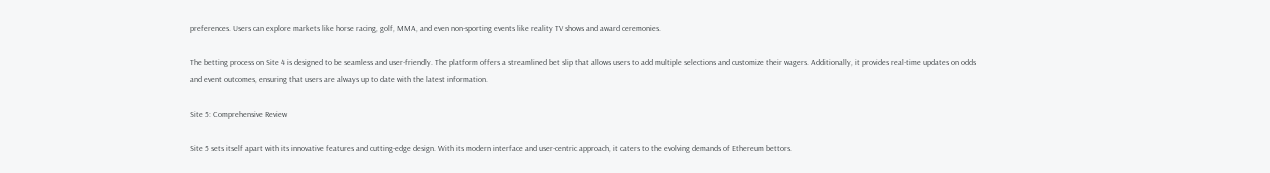preferences. Users can explore markets like horse racing, golf, MMA, and even non-sporting events like reality TV shows and award ceremonies.

The betting process on Site 4 is designed to be seamless and user-friendly. The platform offers a streamlined bet slip that allows users to add multiple selections and customize their wagers. Additionally, it provides real-time updates on odds and event outcomes, ensuring that users are always up to date with the latest information.

Site 5: Comprehensive Review

Site 5 sets itself apart with its innovative features and cutting-edge design. With its modern interface and user-centric approach, it caters to the evolving demands of Ethereum bettors.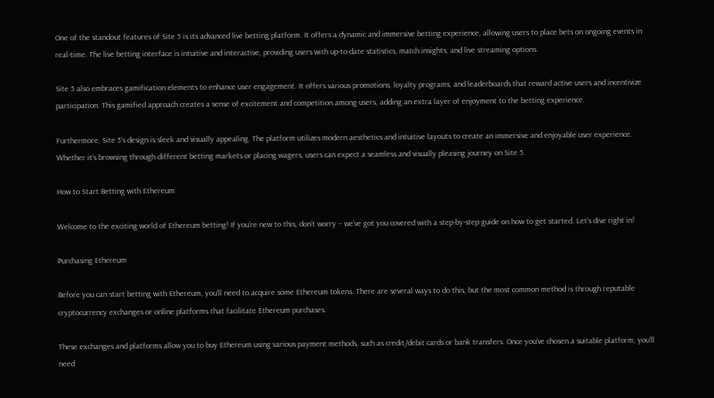One of the standout features of Site 5 is its advanced live betting platform. It offers a dynamic and immersive betting experience, allowing users to place bets on ongoing events in real-time. The live betting interface is intuitive and interactive, providing users with up-to-date statistics, match insights, and live streaming options.

Site 5 also embraces gamification elements to enhance user engagement. It offers various promotions, loyalty programs, and leaderboards that reward active users and incentivize participation. This gamified approach creates a sense of excitement and competition among users, adding an extra layer of enjoyment to the betting experience.

Furthermore, Site 5’s design is sleek and visually appealing. The platform utilizes modern aesthetics and intuitive layouts to create an immersive and enjoyable user experience. Whether it’s browsing through different betting markets or placing wagers, users can expect a seamless and visually pleasing journey on Site 5.

How to Start Betting with Ethereum

Welcome to the exciting world of Ethereum betting! If you’re new to this, don’t worry – we’ve got you covered with a step-by-step guide on how to get started. Let’s dive right in!

Purchasing Ethereum

Before you can start betting with Ethereum, you’ll need to acquire some Ethereum tokens. There are several ways to do this, but the most common method is through reputable cryptocurrency exchanges or online platforms that facilitate Ethereum purchases.

These exchanges and platforms allow you to buy Ethereum using various payment methods, such as credit/debit cards or bank transfers. Once you’ve chosen a suitable platform, you’ll need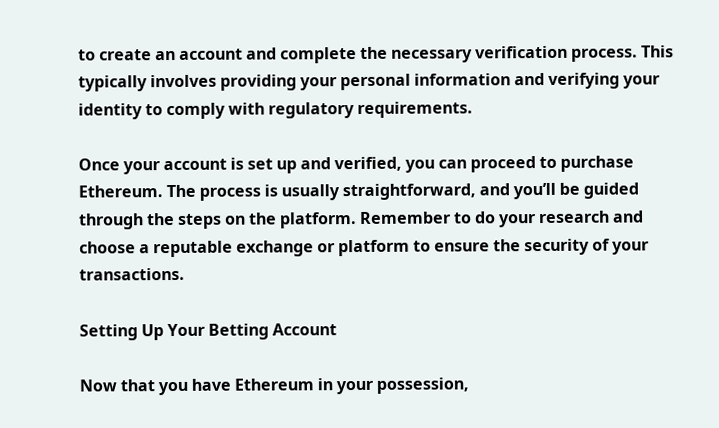to create an account and complete the necessary verification process. This typically involves providing your personal information and verifying your identity to comply with regulatory requirements.

Once your account is set up and verified, you can proceed to purchase Ethereum. The process is usually straightforward, and you’ll be guided through the steps on the platform. Remember to do your research and choose a reputable exchange or platform to ensure the security of your transactions.

Setting Up Your Betting Account

Now that you have Ethereum in your possession,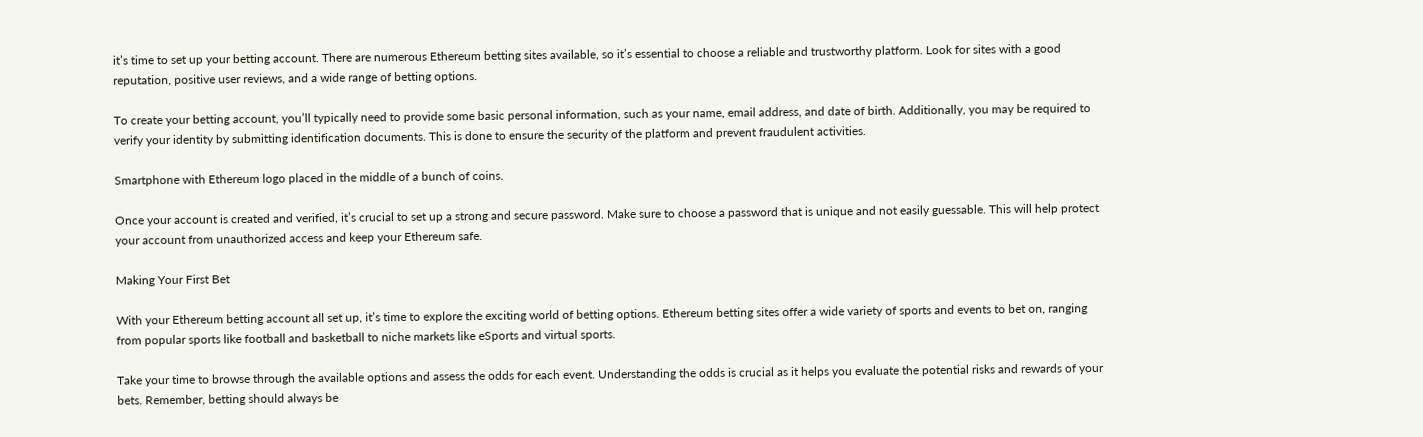it’s time to set up your betting account. There are numerous Ethereum betting sites available, so it’s essential to choose a reliable and trustworthy platform. Look for sites with a good reputation, positive user reviews, and a wide range of betting options.

To create your betting account, you’ll typically need to provide some basic personal information, such as your name, email address, and date of birth. Additionally, you may be required to verify your identity by submitting identification documents. This is done to ensure the security of the platform and prevent fraudulent activities.

Smartphone with Ethereum logo placed in the middle of a bunch of coins.

Once your account is created and verified, it’s crucial to set up a strong and secure password. Make sure to choose a password that is unique and not easily guessable. This will help protect your account from unauthorized access and keep your Ethereum safe.

Making Your First Bet

With your Ethereum betting account all set up, it’s time to explore the exciting world of betting options. Ethereum betting sites offer a wide variety of sports and events to bet on, ranging from popular sports like football and basketball to niche markets like eSports and virtual sports.

Take your time to browse through the available options and assess the odds for each event. Understanding the odds is crucial as it helps you evaluate the potential risks and rewards of your bets. Remember, betting should always be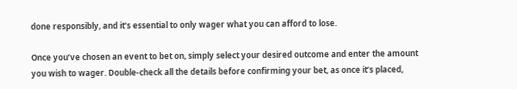done responsibly, and it’s essential to only wager what you can afford to lose.

Once you’ve chosen an event to bet on, simply select your desired outcome and enter the amount you wish to wager. Double-check all the details before confirming your bet, as once it’s placed,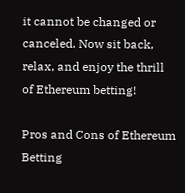it cannot be changed or canceled. Now sit back, relax, and enjoy the thrill of Ethereum betting!

Pros and Cons of Ethereum Betting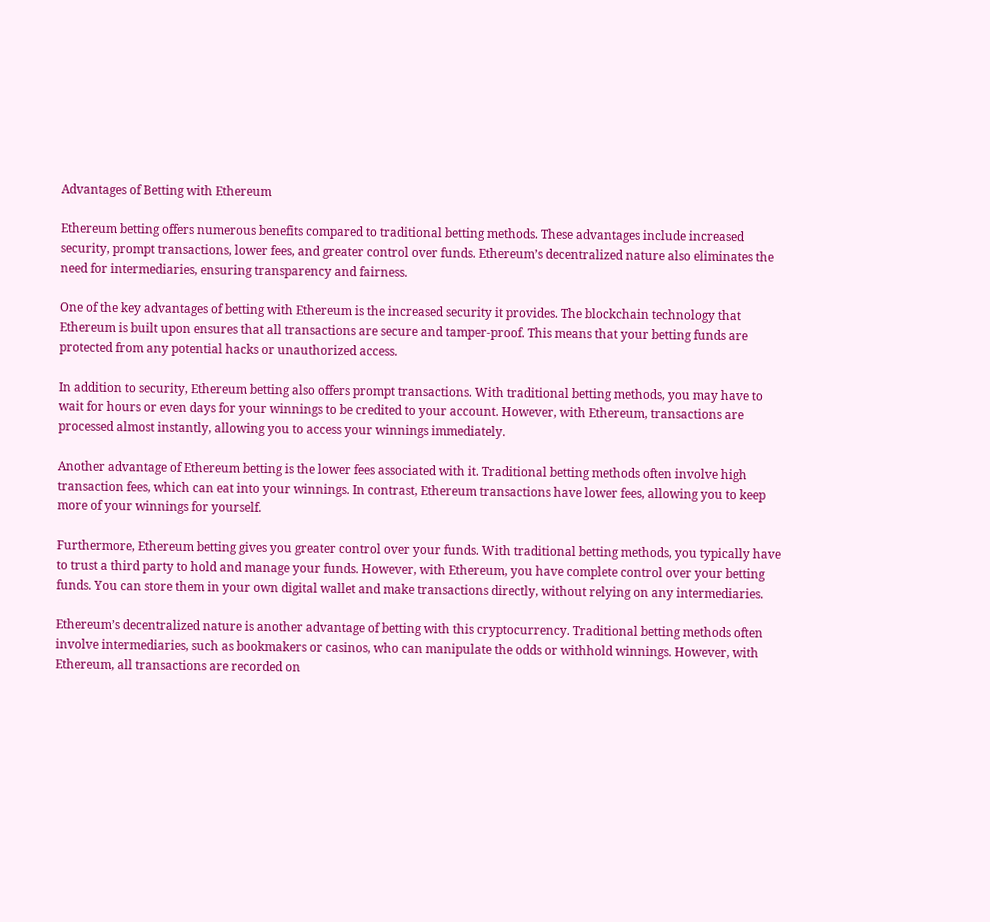Advantages of Betting with Ethereum

Ethereum betting offers numerous benefits compared to traditional betting methods. These advantages include increased security, prompt transactions, lower fees, and greater control over funds. Ethereum’s decentralized nature also eliminates the need for intermediaries, ensuring transparency and fairness.

One of the key advantages of betting with Ethereum is the increased security it provides. The blockchain technology that Ethereum is built upon ensures that all transactions are secure and tamper-proof. This means that your betting funds are protected from any potential hacks or unauthorized access.

In addition to security, Ethereum betting also offers prompt transactions. With traditional betting methods, you may have to wait for hours or even days for your winnings to be credited to your account. However, with Ethereum, transactions are processed almost instantly, allowing you to access your winnings immediately.

Another advantage of Ethereum betting is the lower fees associated with it. Traditional betting methods often involve high transaction fees, which can eat into your winnings. In contrast, Ethereum transactions have lower fees, allowing you to keep more of your winnings for yourself.

Furthermore, Ethereum betting gives you greater control over your funds. With traditional betting methods, you typically have to trust a third party to hold and manage your funds. However, with Ethereum, you have complete control over your betting funds. You can store them in your own digital wallet and make transactions directly, without relying on any intermediaries.

Ethereum’s decentralized nature is another advantage of betting with this cryptocurrency. Traditional betting methods often involve intermediaries, such as bookmakers or casinos, who can manipulate the odds or withhold winnings. However, with Ethereum, all transactions are recorded on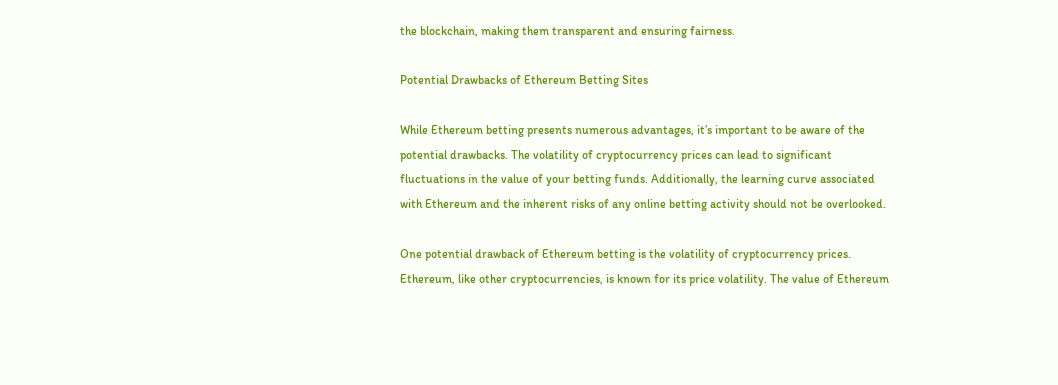the blockchain, making them transparent and ensuring fairness.

Potential Drawbacks of Ethereum Betting Sites

While Ethereum betting presents numerous advantages, it’s important to be aware of the potential drawbacks. The volatility of cryptocurrency prices can lead to significant fluctuations in the value of your betting funds. Additionally, the learning curve associated with Ethereum and the inherent risks of any online betting activity should not be overlooked.

One potential drawback of Ethereum betting is the volatility of cryptocurrency prices. Ethereum, like other cryptocurrencies, is known for its price volatility. The value of Ethereum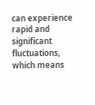can experience rapid and significant fluctuations, which means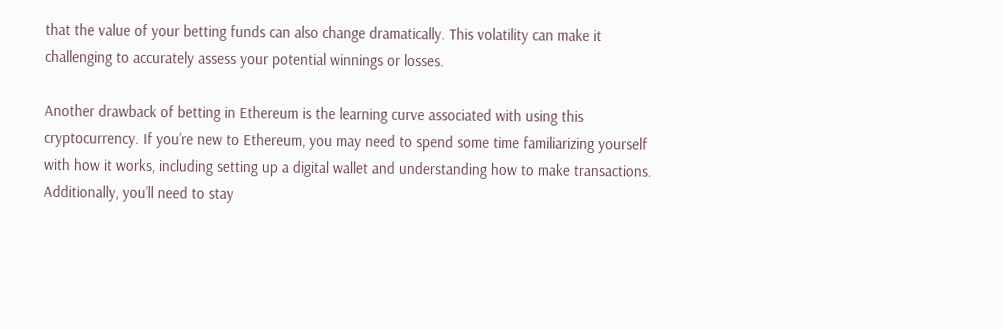that the value of your betting funds can also change dramatically. This volatility can make it challenging to accurately assess your potential winnings or losses.

Another drawback of betting in Ethereum is the learning curve associated with using this cryptocurrency. If you’re new to Ethereum, you may need to spend some time familiarizing yourself with how it works, including setting up a digital wallet and understanding how to make transactions. Additionally, you’ll need to stay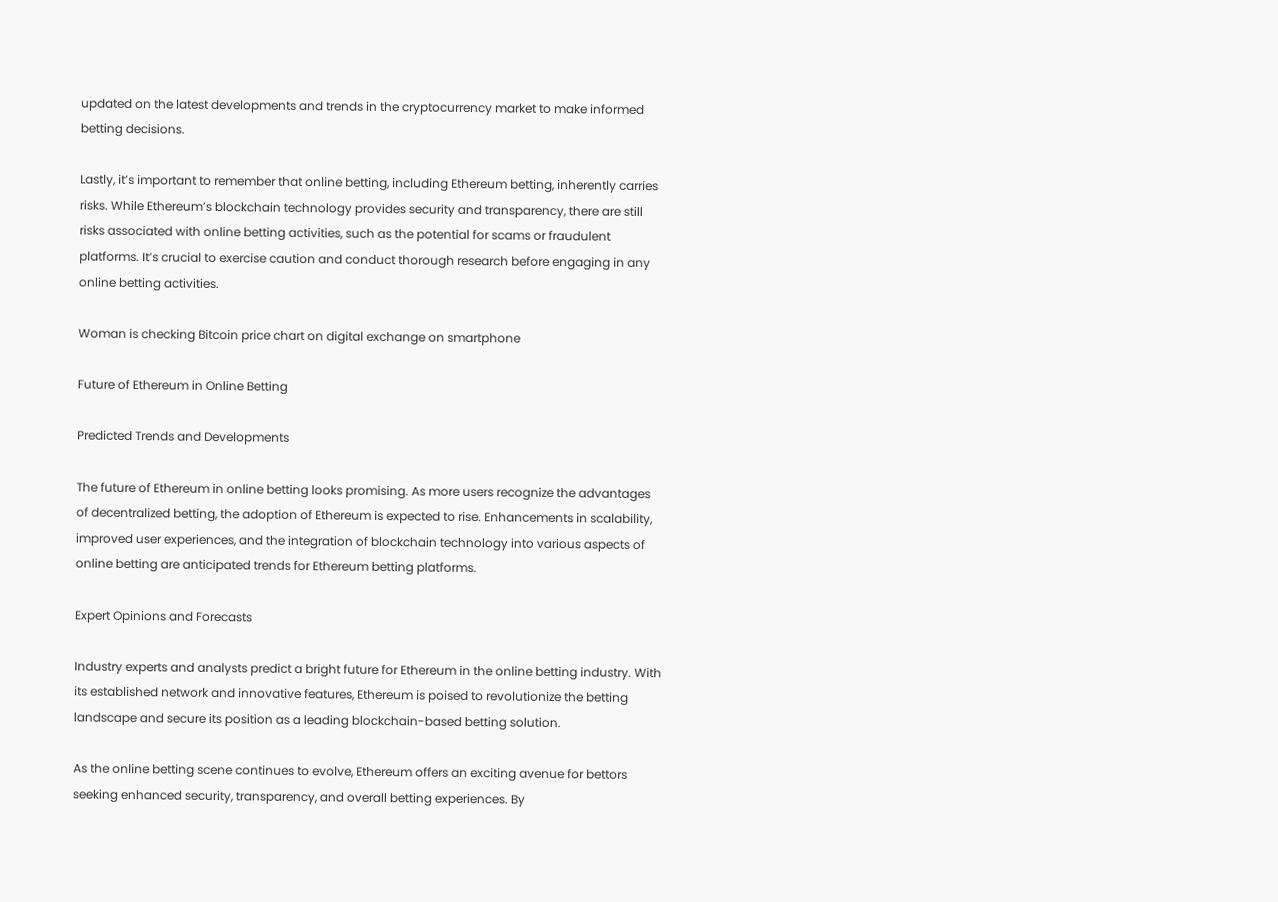updated on the latest developments and trends in the cryptocurrency market to make informed betting decisions.

Lastly, it’s important to remember that online betting, including Ethereum betting, inherently carries risks. While Ethereum’s blockchain technology provides security and transparency, there are still risks associated with online betting activities, such as the potential for scams or fraudulent platforms. It’s crucial to exercise caution and conduct thorough research before engaging in any online betting activities.

Woman is checking Bitcoin price chart on digital exchange on smartphone

Future of Ethereum in Online Betting

Predicted Trends and Developments

The future of Ethereum in online betting looks promising. As more users recognize the advantages of decentralized betting, the adoption of Ethereum is expected to rise. Enhancements in scalability, improved user experiences, and the integration of blockchain technology into various aspects of online betting are anticipated trends for Ethereum betting platforms.

Expert Opinions and Forecasts

Industry experts and analysts predict a bright future for Ethereum in the online betting industry. With its established network and innovative features, Ethereum is poised to revolutionize the betting landscape and secure its position as a leading blockchain-based betting solution.

As the online betting scene continues to evolve, Ethereum offers an exciting avenue for bettors seeking enhanced security, transparency, and overall betting experiences. By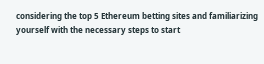considering the top 5 Ethereum betting sites and familiarizing yourself with the necessary steps to start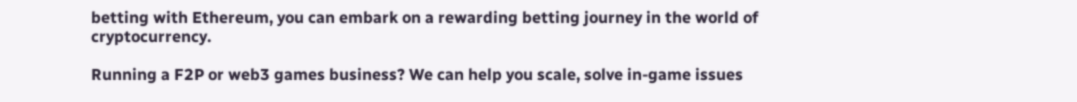betting with Ethereum, you can embark on a rewarding betting journey in the world of cryptocurrency.

Running a F2P or web3 games business? We can help you scale, solve in-game issues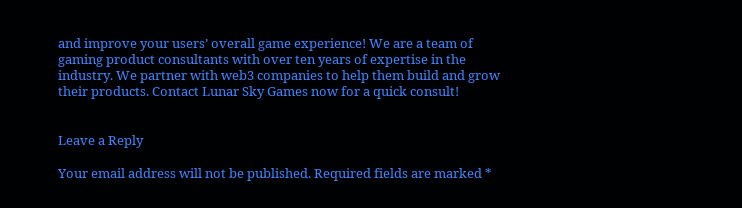and improve your users’ overall game experience! We are a team of gaming product consultants with over ten years of expertise in the industry. We partner with web3 companies to help them build and grow their products. Contact Lunar Sky Games now for a quick consult!


Leave a Reply

Your email address will not be published. Required fields are marked *